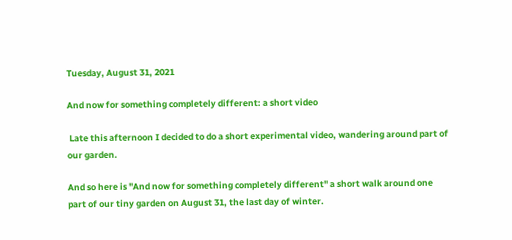Tuesday, August 31, 2021

And now for something completely different: a short video

 Late this afternoon I decided to do a short experimental video, wandering around part of our garden.

And so here is "And now for something completely different" a short walk around one part of our tiny garden on August 31, the last day of winter.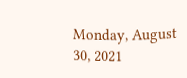Monday, August 30, 2021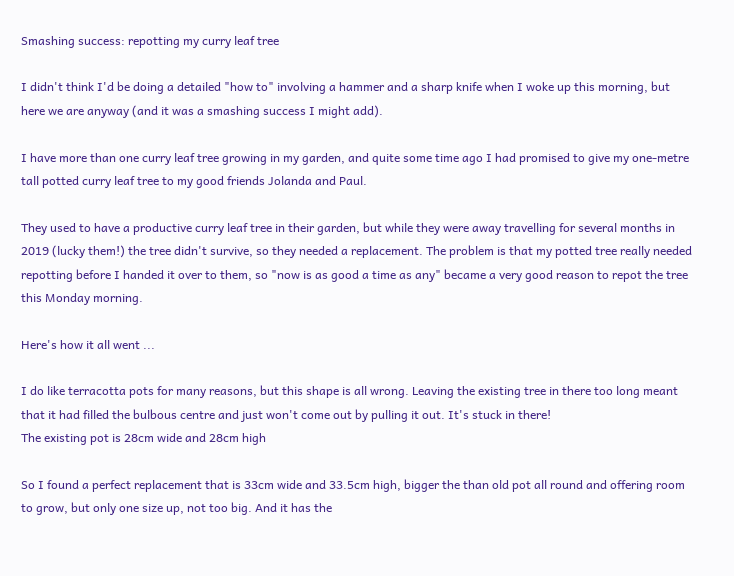Smashing success: repotting my curry leaf tree

I didn't think I'd be doing a detailed "how to" involving a hammer and a sharp knife when I woke up this morning, but here we are anyway (and it was a smashing success I might add).

I have more than one curry leaf tree growing in my garden, and quite some time ago I had promised to give my one-metre tall potted curry leaf tree to my good friends Jolanda and Paul.

They used to have a productive curry leaf tree in their garden, but while they were away travelling for several months in 2019 (lucky them!) the tree didn't survive, so they needed a replacement. The problem is that my potted tree really needed repotting before I handed it over to them, so "now is as good a time as any" became a very good reason to repot the tree this Monday morning.

Here's how it all went ...

I do like terracotta pots for many reasons, but this shape is all wrong. Leaving the existing tree in there too long meant that it had filled the bulbous centre and just won't come out by pulling it out. It's stuck in there!
The existing pot is 28cm wide and 28cm high

So I found a perfect replacement that is 33cm wide and 33.5cm high, bigger the than old pot all round and offering room to grow, but only one size up, not too big. And it has the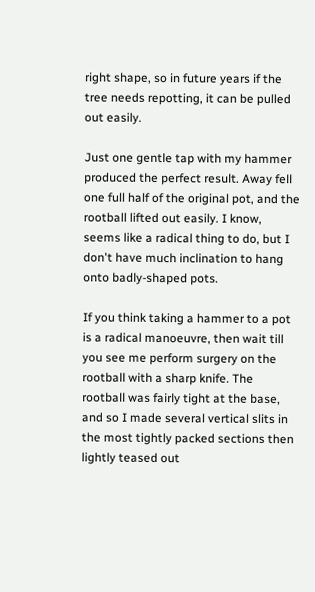right shape, so in future years if the tree needs repotting, it can be pulled out easily.

Just one gentle tap with my hammer produced the perfect result. Away fell one full half of the original pot, and the rootball lifted out easily. I know, seems like a radical thing to do, but I don't have much inclination to hang onto badly-shaped pots.

If you think taking a hammer to a pot is a radical manoeuvre, then wait till you see me perform surgery on the rootball with a sharp knife. The rootball was fairly tight at the base, and so I made several vertical slits in the most tightly packed sections then lightly teased out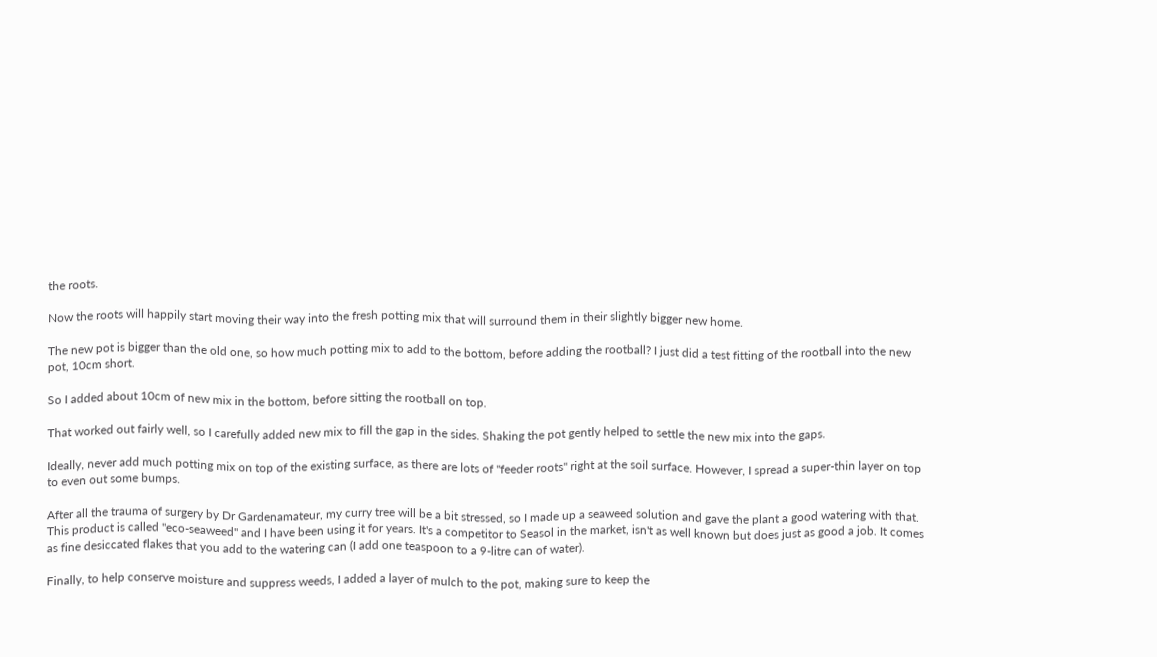the roots.

Now the roots will happily start moving their way into the fresh potting mix that will surround them in their slightly bigger new home.

The new pot is bigger than the old one, so how much potting mix to add to the bottom, before adding the rootball? I just did a test fitting of the rootball into the new pot, 10cm short.

So I added about 10cm of new mix in the bottom, before sitting the rootball on top.

That worked out fairly well, so I carefully added new mix to fill the gap in the sides. Shaking the pot gently helped to settle the new mix into the gaps.

Ideally, never add much potting mix on top of the existing surface, as there are lots of "feeder roots" right at the soil surface. However, I spread a super-thin layer on top to even out some bumps.

After all the trauma of surgery by Dr Gardenamateur, my curry tree will be a bit stressed, so I made up a seaweed solution and gave the plant a good watering with that. This product is called "eco-seaweed" and I have been using it for years. It's a competitor to Seasol in the market, isn't as well known but does just as good a job. It comes as fine desiccated flakes that you add to the watering can (I add one teaspoon to a 9-litre can of water).

Finally, to help conserve moisture and suppress weeds, I added a layer of mulch to the pot, making sure to keep the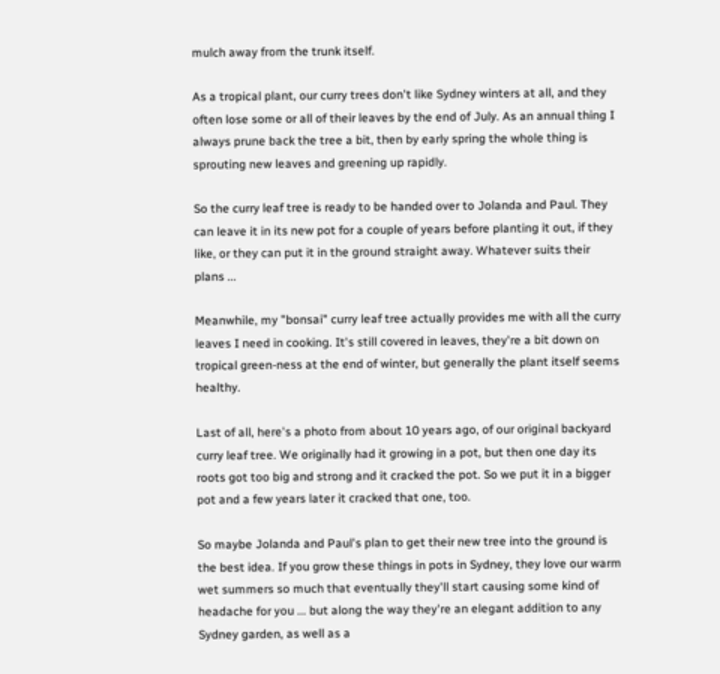mulch away from the trunk itself.

As a tropical plant, our curry trees don't like Sydney winters at all, and they often lose some or all of their leaves by the end of July. As an annual thing I always prune back the tree a bit, then by early spring the whole thing is sprouting new leaves and greening up rapidly.

So the curry leaf tree is ready to be handed over to Jolanda and Paul. They can leave it in its new pot for a couple of years before planting it out, if they like, or they can put it in the ground straight away. Whatever suits their plans ...

Meanwhile, my "bonsai" curry leaf tree actually provides me with all the curry leaves I need in cooking. It's still covered in leaves, they're a bit down on tropical green-ness at the end of winter, but generally the plant itself seems healthy.

Last of all, here's a photo from about 10 years ago, of our original backyard curry leaf tree. We originally had it growing in a pot, but then one day its roots got too big and strong and it cracked the pot. So we put it in a bigger pot and a few years later it cracked that one, too.

So maybe Jolanda and Paul's plan to get their new tree into the ground is the best idea. If you grow these things in pots in Sydney, they love our warm wet summers so much that eventually they'll start causing some kind of headache for you ... but along the way they're an elegant addition to any Sydney garden, as well as a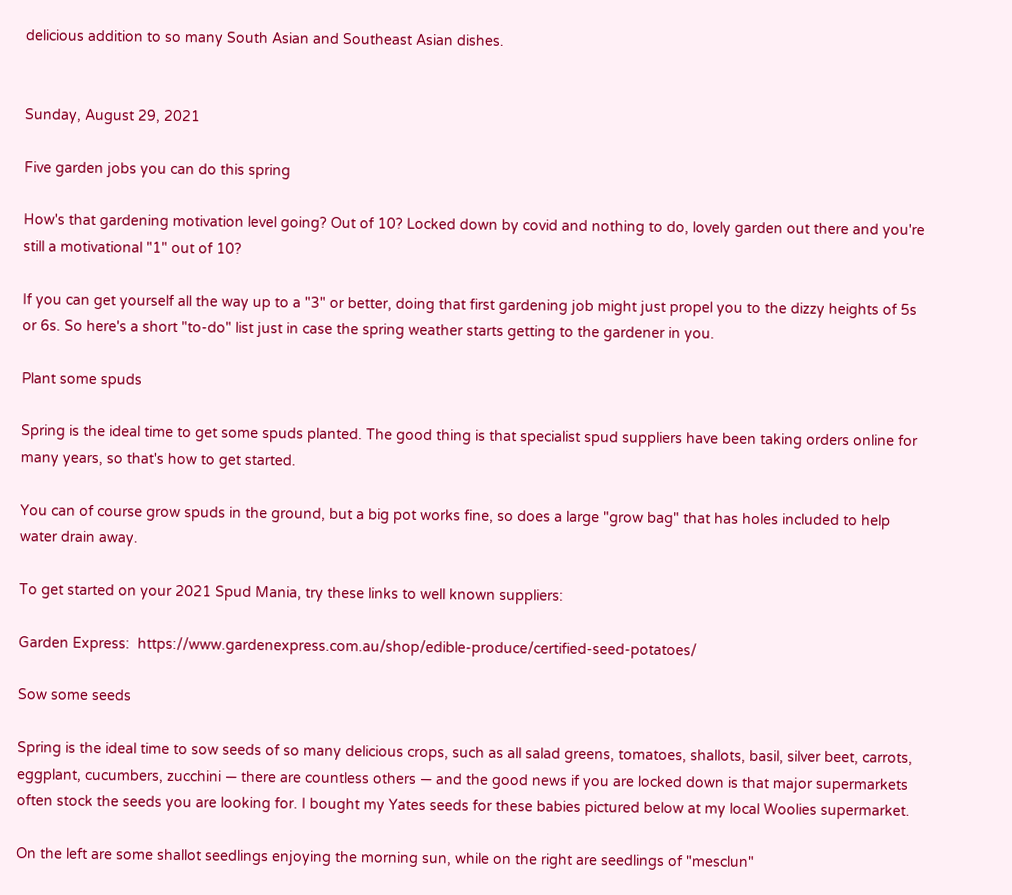delicious addition to so many South Asian and Southeast Asian dishes.


Sunday, August 29, 2021

Five garden jobs you can do this spring

How's that gardening motivation level going? Out of 10? Locked down by covid and nothing to do, lovely garden out there and you're still a motivational "1" out of 10?

If you can get yourself all the way up to a "3" or better, doing that first gardening job might just propel you to the dizzy heights of 5s or 6s. So here's a short "to-do" list just in case the spring weather starts getting to the gardener in you.

Plant some spuds

Spring is the ideal time to get some spuds planted. The good thing is that specialist spud suppliers have been taking orders online for many years, so that's how to get started.

You can of course grow spuds in the ground, but a big pot works fine, so does a large "grow bag" that has holes included to help water drain away.

To get started on your 2021 Spud Mania, try these links to well known suppliers:

Garden Express:  https://www.gardenexpress.com.au/shop/edible-produce/certified-seed-potatoes/

Sow some seeds

Spring is the ideal time to sow seeds of so many delicious crops, such as all salad greens, tomatoes, shallots, basil, silver beet, carrots, eggplant, cucumbers, zucchini — there are countless others — and the good news if you are locked down is that major supermarkets often stock the seeds you are looking for. I bought my Yates seeds for these babies pictured below at my local Woolies supermarket.

On the left are some shallot seedlings enjoying the morning sun, while on the right are seedlings of "mesclun"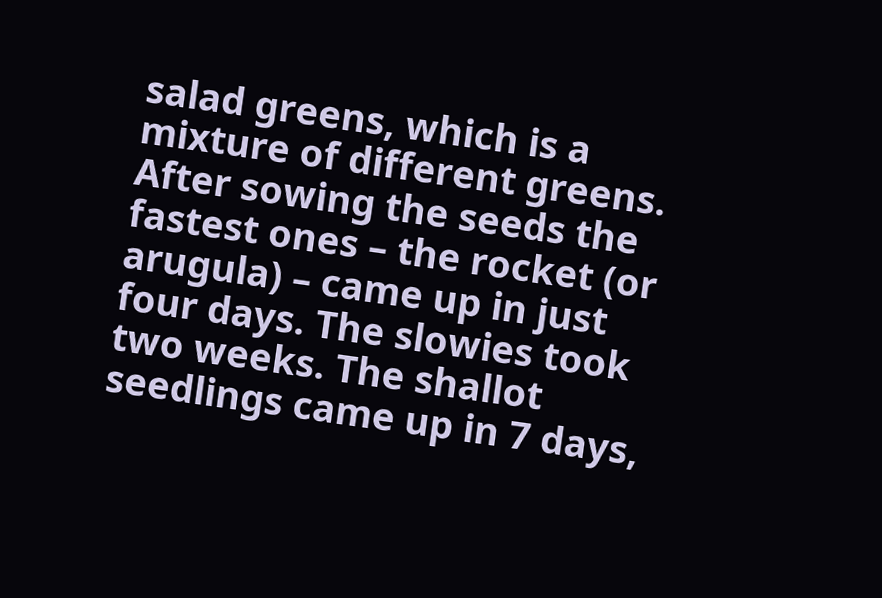salad greens, which is a mixture of different greens. After sowing the seeds the fastest ones – the rocket (or arugula) – came up in just four days. The slowies took two weeks. The shallot seedlings came up in 7 days,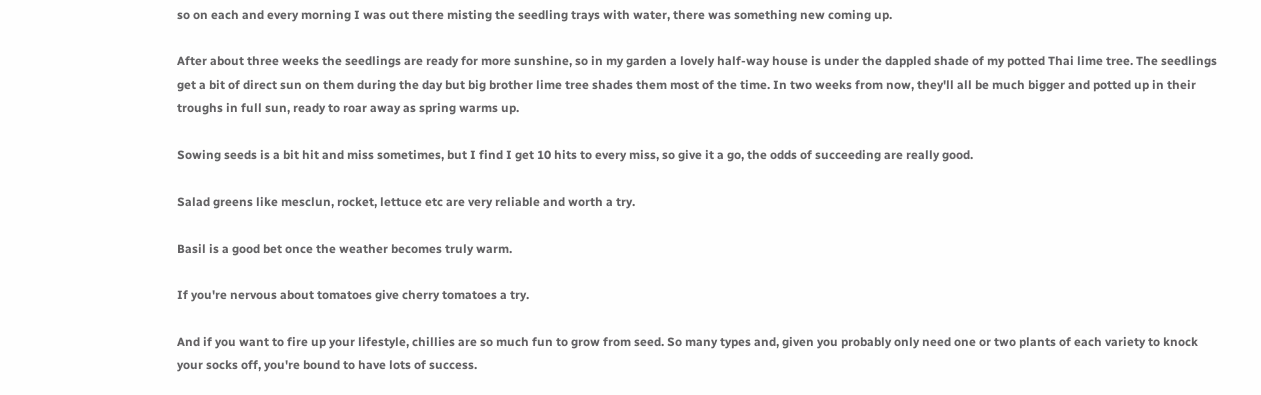so on each and every morning I was out there misting the seedling trays with water, there was something new coming up.

After about three weeks the seedlings are ready for more sunshine, so in my garden a lovely half-way house is under the dappled shade of my potted Thai lime tree. The seedlings get a bit of direct sun on them during the day but big brother lime tree shades them most of the time. In two weeks from now, they'll all be much bigger and potted up in their troughs in full sun, ready to roar away as spring warms up.

Sowing seeds is a bit hit and miss sometimes, but I find I get 10 hits to every miss, so give it a go, the odds of succeeding are really good.

Salad greens like mesclun, rocket, lettuce etc are very reliable and worth a try.

Basil is a good bet once the weather becomes truly warm.

If you're nervous about tomatoes give cherry tomatoes a try.

And if you want to fire up your lifestyle, chillies are so much fun to grow from seed. So many types and, given you probably only need one or two plants of each variety to knock your socks off, you're bound to have lots of success.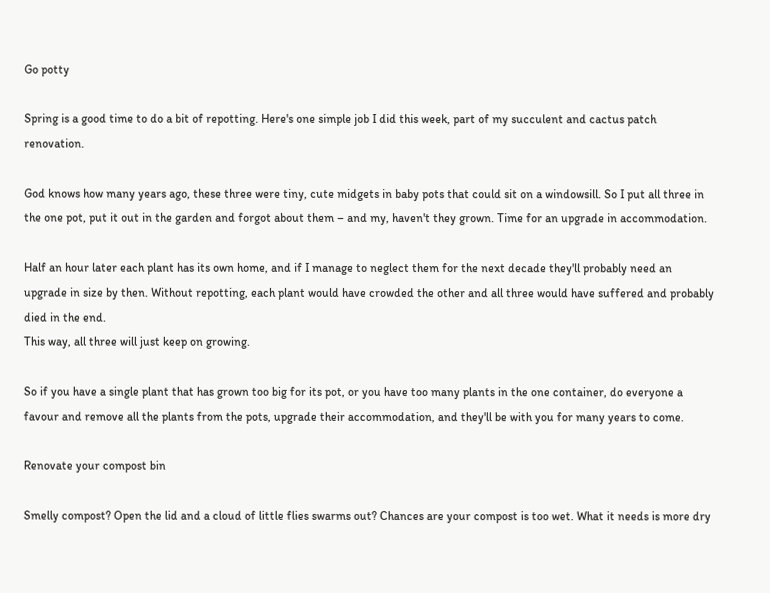Go potty

Spring is a good time to do a bit of repotting. Here's one simple job I did this week, part of my succulent and cactus patch renovation.

God knows how many years ago, these three were tiny, cute midgets in baby pots that could sit on a windowsill. So I put all three in the one pot, put it out in the garden and forgot about them – and my, haven't they grown. Time for an upgrade in accommodation.

Half an hour later each plant has its own home, and if I manage to neglect them for the next decade they'll probably need an upgrade in size by then. Without repotting, each plant would have crowded the other and all three would have suffered and probably died in the end.
This way, all three will just keep on growing.

So if you have a single plant that has grown too big for its pot, or you have too many plants in the one container, do everyone a favour and remove all the plants from the pots, upgrade their accommodation, and they'll be with you for many years to come.

Renovate your compost bin

Smelly compost? Open the lid and a cloud of little flies swarms out? Chances are your compost is too wet. What it needs is more dry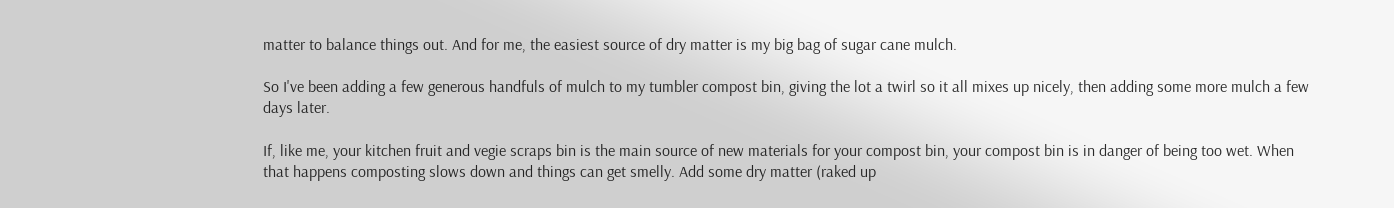matter to balance things out. And for me, the easiest source of dry matter is my big bag of sugar cane mulch.

So I've been adding a few generous handfuls of mulch to my tumbler compost bin, giving the lot a twirl so it all mixes up nicely, then adding some more mulch a few days later.

If, like me, your kitchen fruit and vegie scraps bin is the main source of new materials for your compost bin, your compost bin is in danger of being too wet. When that happens composting slows down and things can get smelly. Add some dry matter (raked up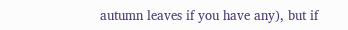autumn leaves if you have any), but if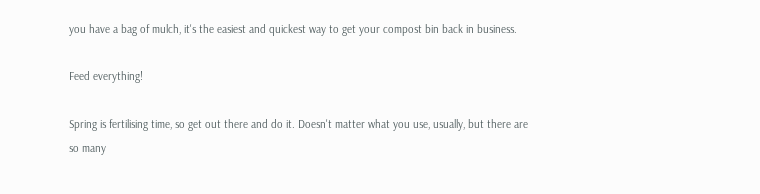you have a bag of mulch, it's the easiest and quickest way to get your compost bin back in business.

Feed everything!

Spring is fertilising time, so get out there and do it. Doesn't matter what you use, usually, but there are so many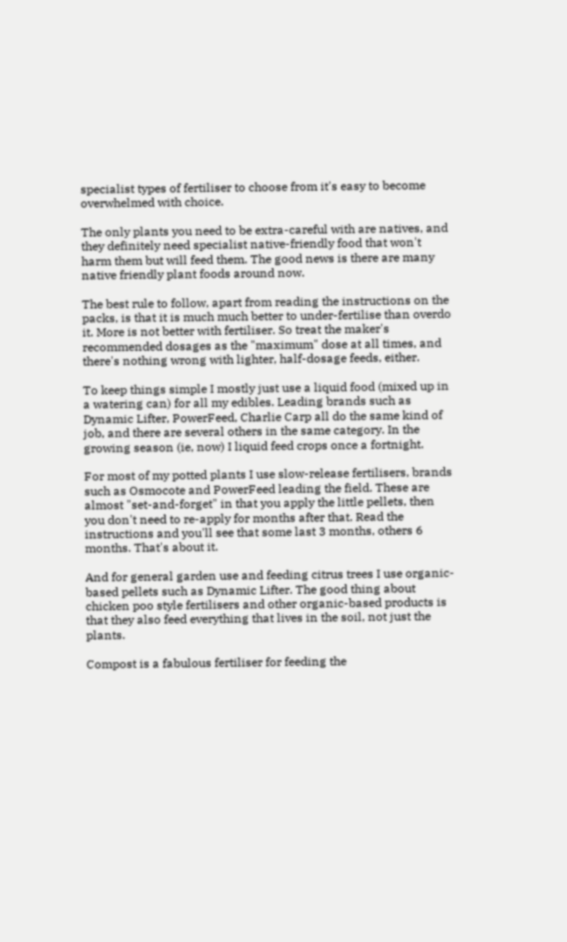specialist types of fertiliser to choose from it's easy to become overwhelmed with choice.

The only plants you need to be extra-careful with are natives, and they definitely need specialist native-friendly food that won't harm them but will feed them. The good news is there are many native friendly plant foods around now.

The best rule to follow, apart from reading the instructions on the packs, is that it is much much better to under-fertilise than overdo it. More is not better with fertiliser. So treat the maker's recommended dosages as the "maximum" dose at all times, and there's nothing wrong with lighter, half-dosage feeds, either.

To keep things simple I mostly just use a liquid food (mixed up in a watering can) for all my edibles. Leading brands such as Dynamic Lifter, PowerFeed, Charlie Carp all do the same kind of job, and there are several others in the same category. In the growing season (ie, now) I liquid feed crops once a fortnight.

For most of my potted plants I use slow-release fertilisers, brands such as Osmocote and PowerFeed leading the field. These are almost "set-and-forget" in that you apply the little pellets, then you don't need to re-apply for months after that. Read the instructions and you'll see that some last 3 months, others 6 months. That's about it.

And for general garden use and feeding citrus trees I use organic-based pellets such as Dynamic Lifter. The good thing about chicken poo style fertilisers and other organic-based products is that they also feed everything that lives in the soil, not just the plants.

Compost is a fabulous fertiliser for feeding the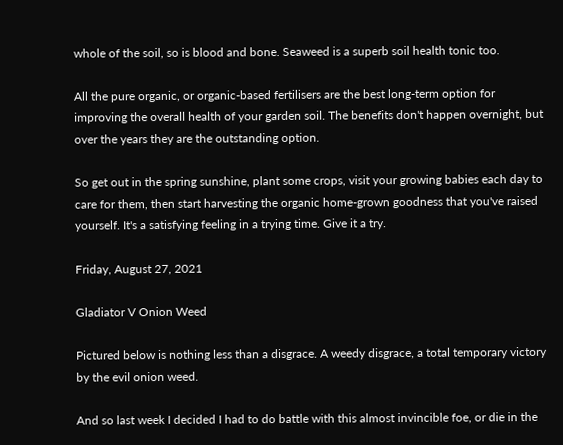whole of the soil, so is blood and bone. Seaweed is a superb soil health tonic too.

All the pure organic, or organic-based fertilisers are the best long-term option for improving the overall health of your garden soil. The benefits don't happen overnight, but over the years they are the outstanding option.

So get out in the spring sunshine, plant some crops, visit your growing babies each day to care for them, then start harvesting the organic home-grown goodness that you've raised yourself. It's a satisfying feeling in a trying time. Give it a try.

Friday, August 27, 2021

Gladiator V Onion Weed

Pictured below is nothing less than a disgrace. A weedy disgrace, a total temporary victory by the evil onion weed.

And so last week I decided I had to do battle with this almost invincible foe, or die in the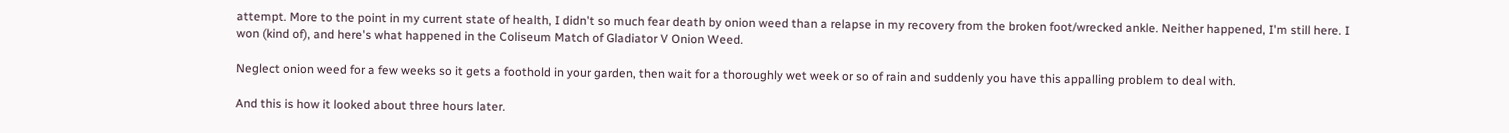attempt. More to the point in my current state of health, I didn't so much fear death by onion weed than a relapse in my recovery from the broken foot/wrecked ankle. Neither happened, I'm still here. I won (kind of), and here's what happened in the Coliseum Match of Gladiator V Onion Weed.

Neglect onion weed for a few weeks so it gets a foothold in your garden, then wait for a thoroughly wet week or so of rain and suddenly you have this appalling problem to deal with.

And this is how it looked about three hours later.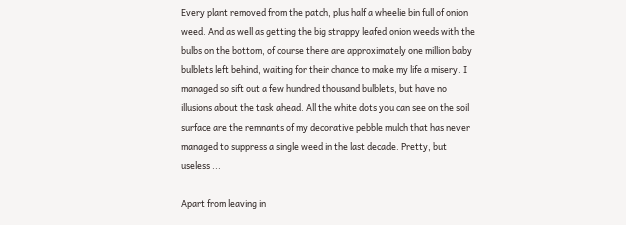Every plant removed from the patch, plus half a wheelie bin full of onion weed. And as well as getting the big strappy leafed onion weeds with the bulbs on the bottom, of course there are approximately one million baby bulblets left behind, waiting for their chance to make my life a misery. I managed so sift out a few hundred thousand bulblets, but have no illusions about the task ahead. All the white dots you can see on the soil surface are the remnants of my decorative pebble mulch that has never managed to suppress a single weed in the last decade. Pretty, but useless ...

Apart from leaving in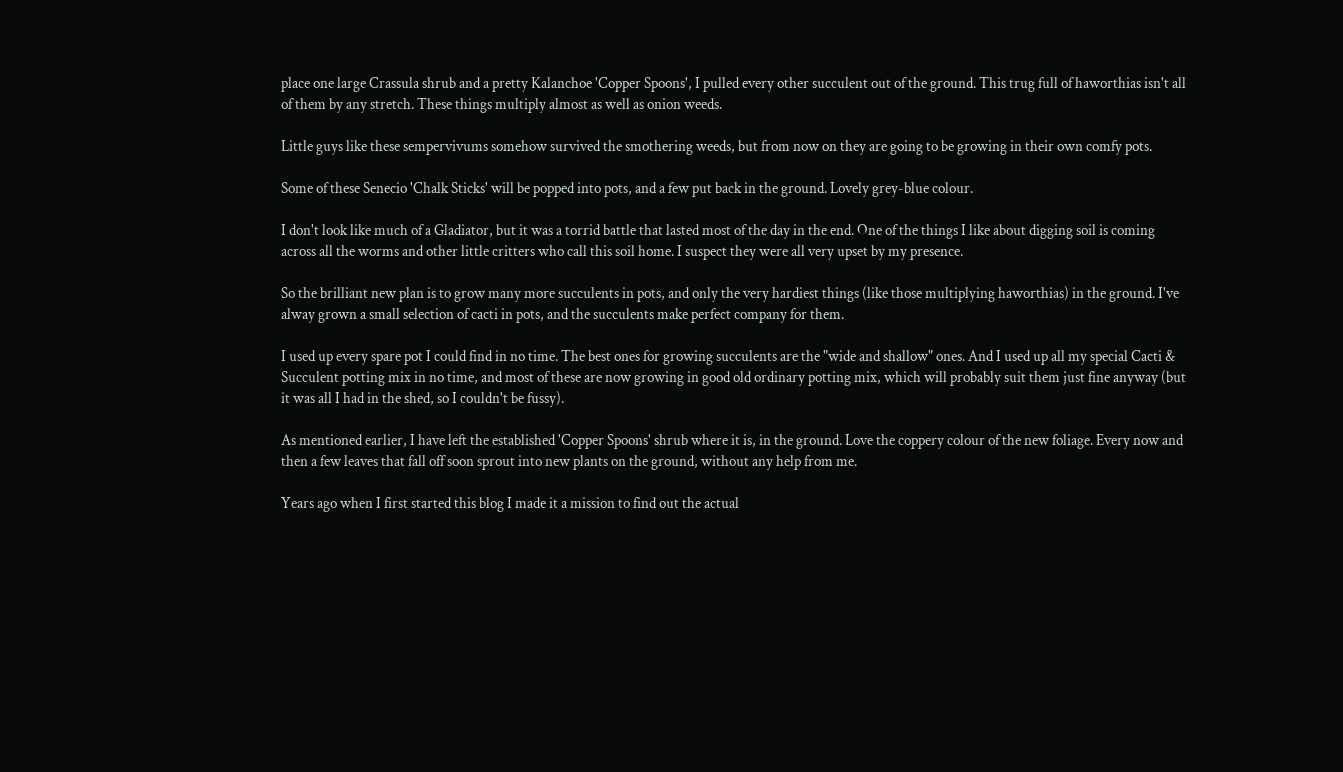place one large Crassula shrub and a pretty Kalanchoe 'Copper Spoons', I pulled every other succulent out of the ground. This trug full of haworthias isn't all of them by any stretch. These things multiply almost as well as onion weeds.

Little guys like these sempervivums somehow survived the smothering weeds, but from now on they are going to be growing in their own comfy pots.

Some of these Senecio 'Chalk Sticks' will be popped into pots, and a few put back in the ground. Lovely grey-blue colour.

I don't look like much of a Gladiator, but it was a torrid battle that lasted most of the day in the end. One of the things I like about digging soil is coming across all the worms and other little critters who call this soil home. I suspect they were all very upset by my presence.

So the brilliant new plan is to grow many more succulents in pots, and only the very hardiest things (like those multiplying haworthias) in the ground. I've alway grown a small selection of cacti in pots, and the succulents make perfect company for them.

I used up every spare pot I could find in no time. The best ones for growing succulents are the "wide and shallow" ones. And I used up all my special Cacti & Succulent potting mix in no time, and most of these are now growing in good old ordinary potting mix, which will probably suit them just fine anyway (but it was all I had in the shed, so I couldn't be fussy).

As mentioned earlier, I have left the established 'Copper Spoons' shrub where it is, in the ground. Love the coppery colour of the new foliage. Every now and then a few leaves that fall off soon sprout into new plants on the ground, without any help from me.

Years ago when I first started this blog I made it a mission to find out the actual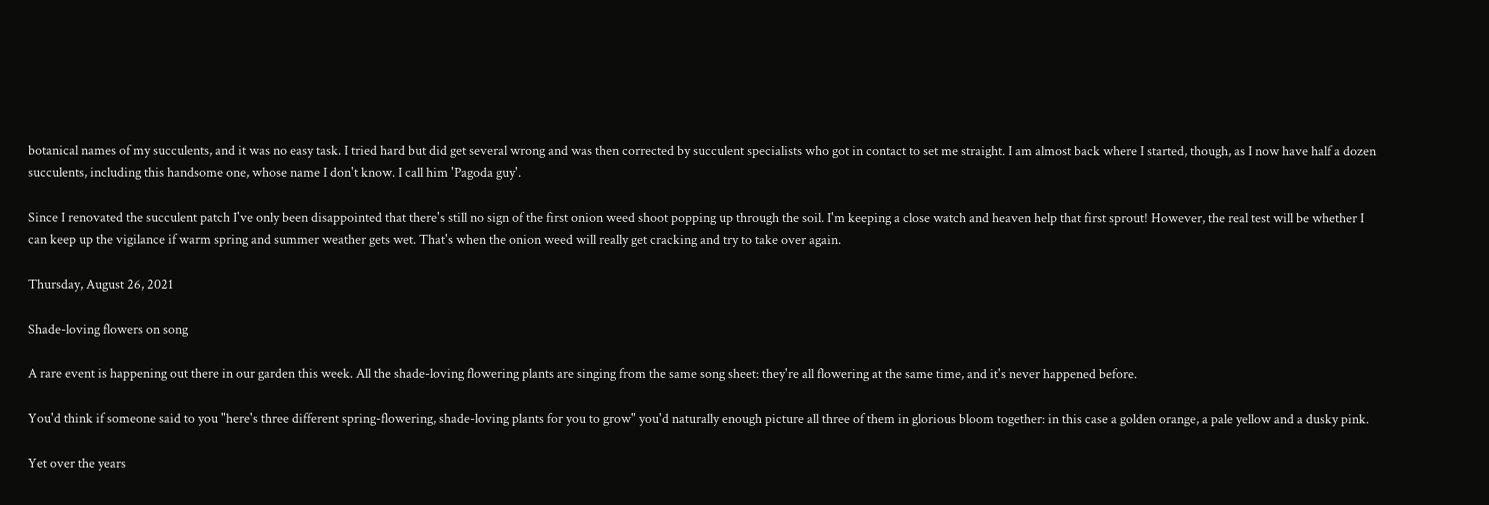botanical names of my succulents, and it was no easy task. I tried hard but did get several wrong and was then corrected by succulent specialists who got in contact to set me straight. I am almost back where I started, though, as I now have half a dozen succulents, including this handsome one, whose name I don't know. I call him 'Pagoda guy'.

Since I renovated the succulent patch I've only been disappointed that there's still no sign of the first onion weed shoot popping up through the soil. I'm keeping a close watch and heaven help that first sprout! However, the real test will be whether I can keep up the vigilance if warm spring and summer weather gets wet. That's when the onion weed will really get cracking and try to take over again.

Thursday, August 26, 2021

Shade-loving flowers on song

A rare event is happening out there in our garden this week. All the shade-loving flowering plants are singing from the same song sheet: they're all flowering at the same time, and it's never happened before.

You'd think if someone said to you "here's three different spring-flowering, shade-loving plants for you to grow" you'd naturally enough picture all three of them in glorious bloom together: in this case a golden orange, a pale yellow and a dusky pink.

Yet over the years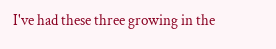I've had these three growing in the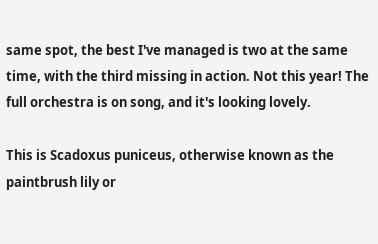same spot, the best I've managed is two at the same time, with the third missing in action. Not this year! The full orchestra is on song, and it's looking lovely.

This is Scadoxus puniceus, otherwise known as the paintbrush lily or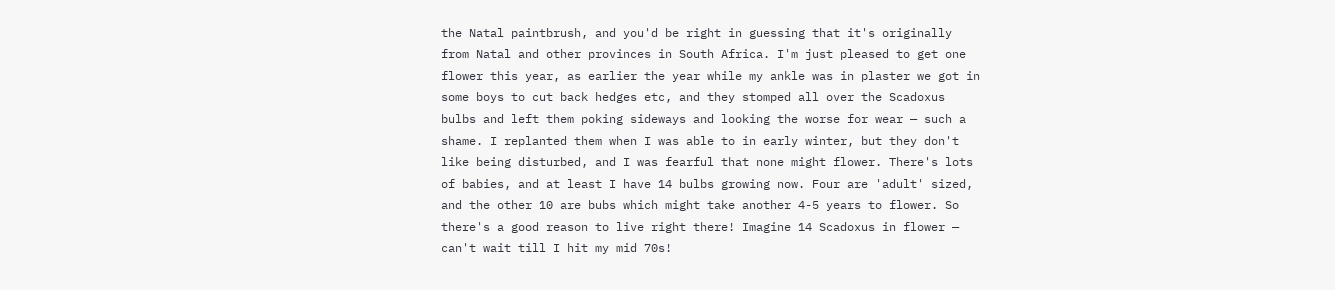the Natal paintbrush, and you'd be right in guessing that it's originally from Natal and other provinces in South Africa. I'm just pleased to get one flower this year, as earlier the year while my ankle was in plaster we got in some boys to cut back hedges etc, and they stomped all over the Scadoxus bulbs and left them poking sideways and looking the worse for wear — such a shame. I replanted them when I was able to in early winter, but they don't like being disturbed, and I was fearful that none might flower. There's lots of babies, and at least I have 14 bulbs growing now. Four are 'adult' sized, and the other 10 are bubs which might take another 4-5 years to flower. So there's a good reason to live right there! Imagine 14 Scadoxus in flower — can't wait till I hit my mid 70s!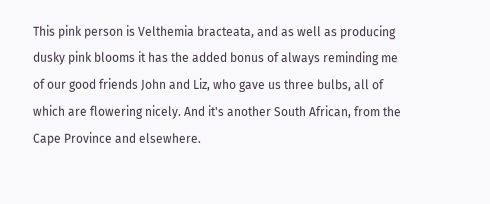This pink person is Velthemia bracteata, and as well as producing dusky pink blooms it has the added bonus of always reminding me of our good friends John and Liz, who gave us three bulbs, all of which are flowering nicely. And it's another South African, from the Cape Province and elsewhere.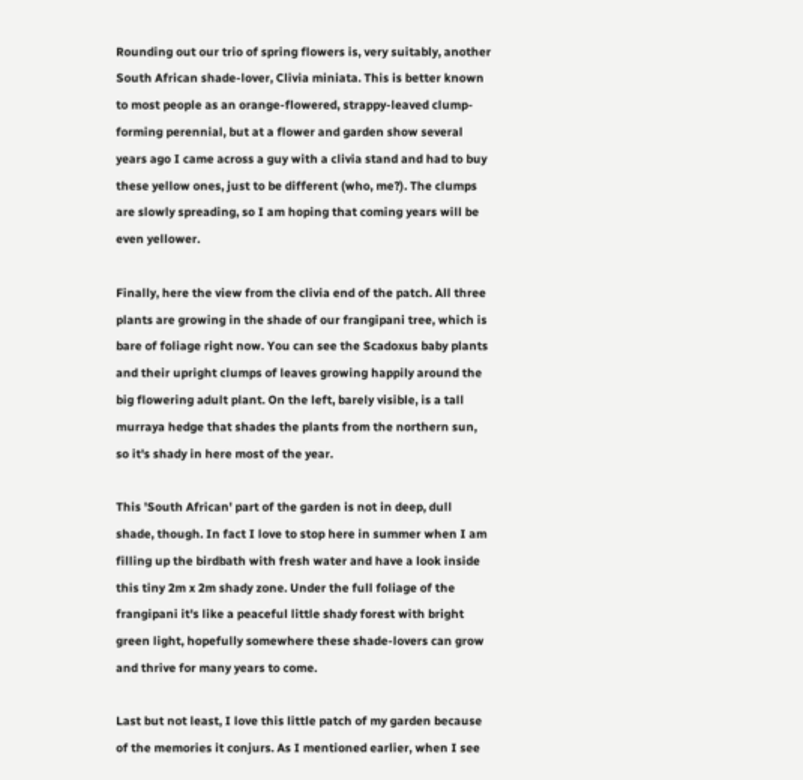Rounding out our trio of spring flowers is, very suitably, another South African shade-lover, Clivia miniata. This is better known to most people as an orange-flowered, strappy-leaved clump-forming perennial, but at a flower and garden show several years ago I came across a guy with a clivia stand and had to buy these yellow ones, just to be different (who, me?). The clumps are slowly spreading, so I am hoping that coming years will be even yellower.

Finally, here the view from the clivia end of the patch. All three plants are growing in the shade of our frangipani tree, which is bare of foliage right now. You can see the Scadoxus baby plants and their upright clumps of leaves growing happily around the big flowering adult plant. On the left, barely visible, is a tall murraya hedge that shades the plants from the northern sun, so it's shady in here most of the year.

This 'South African' part of the garden is not in deep, dull shade, though. In fact I love to stop here in summer when I am filling up the birdbath with fresh water and have a look inside this tiny 2m x 2m shady zone. Under the full foliage of the frangipani it's like a peaceful little shady forest with bright green light, hopefully somewhere these shade-lovers can grow and thrive for many years to come.

Last but not least, I love this little patch of my garden because of the memories it conjurs. As I mentioned earlier, when I see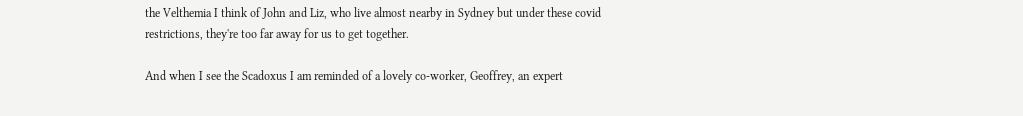the Velthemia I think of John and Liz, who live almost nearby in Sydney but under these covid restrictions, they're too far away for us to get together.

And when I see the Scadoxus I am reminded of a lovely co-worker, Geoffrey, an expert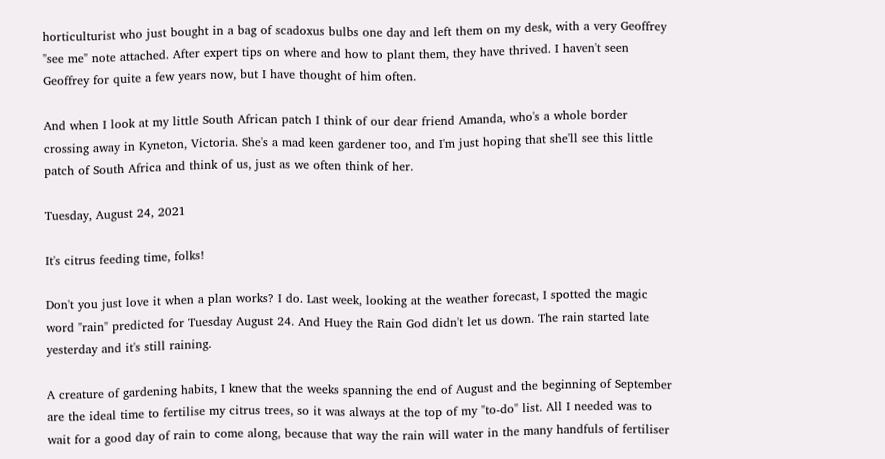horticulturist who just bought in a bag of scadoxus bulbs one day and left them on my desk, with a very Geoffrey "see me" note attached. After expert tips on where and how to plant them, they have thrived. I haven't seen Geoffrey for quite a few years now, but I have thought of him often.

And when I look at my little South African patch I think of our dear friend Amanda, who's a whole border crossing away in Kyneton, Victoria. She's a mad keen gardener too, and I'm just hoping that she'll see this little patch of South Africa and think of us, just as we often think of her.

Tuesday, August 24, 2021

It's citrus feeding time, folks!

Don't you just love it when a plan works? I do. Last week, looking at the weather forecast, I spotted the magic word "rain" predicted for Tuesday August 24. And Huey the Rain God didn't let us down. The rain started late yesterday and it's still raining.

A creature of gardening habits, I knew that the weeks spanning the end of August and the beginning of September are the ideal time to fertilise my citrus trees, so it was always at the top of my "to-do" list. All I needed was to wait for a good day of rain to come along, because that way the rain will water in the many handfuls of fertiliser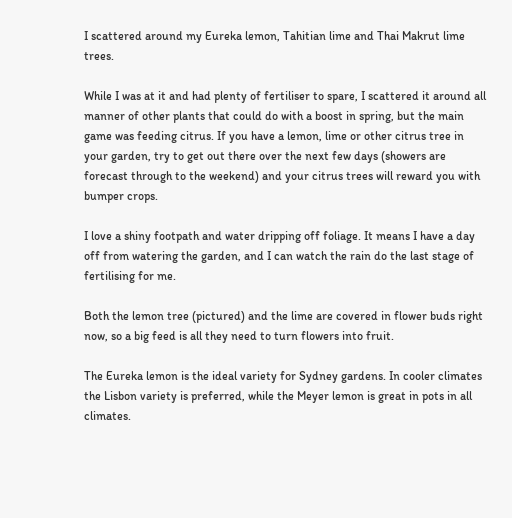I scattered around my Eureka lemon, Tahitian lime and Thai Makrut lime trees.

While I was at it and had plenty of fertiliser to spare, I scattered it around all manner of other plants that could do with a boost in spring, but the main game was feeding citrus. If you have a lemon, lime or other citrus tree in your garden, try to get out there over the next few days (showers are forecast through to the weekend) and your citrus trees will reward you with bumper crops.

I love a shiny footpath and water dripping off foliage. It means I have a day off from watering the garden, and I can watch the rain do the last stage of fertilising for me.

Both the lemon tree (pictured) and the lime are covered in flower buds right now, so a big feed is all they need to turn flowers into fruit.

The Eureka lemon is the ideal variety for Sydney gardens. In cooler climates the Lisbon variety is preferred, while the Meyer lemon is great in pots in all climates.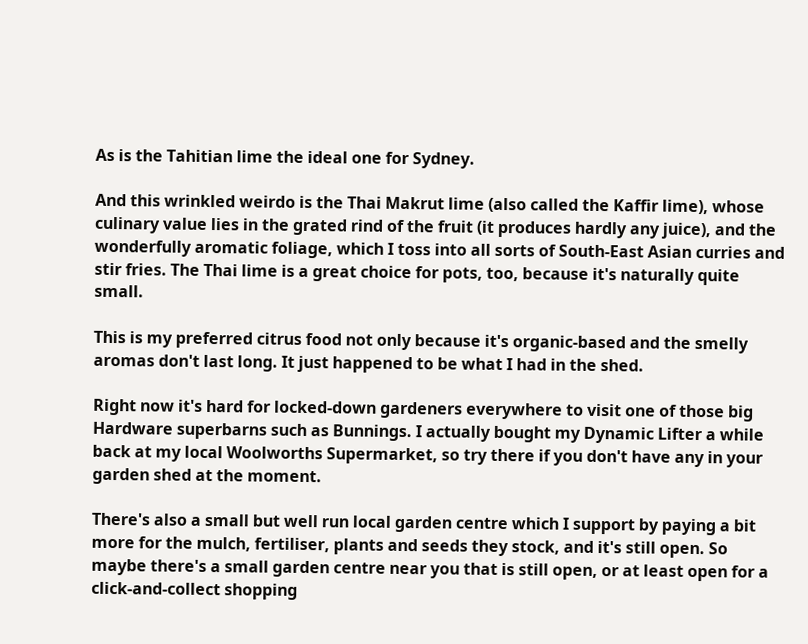As is the Tahitian lime the ideal one for Sydney.

And this wrinkled weirdo is the Thai Makrut lime (also called the Kaffir lime), whose culinary value lies in the grated rind of the fruit (it produces hardly any juice), and the wonderfully aromatic foliage, which I toss into all sorts of South-East Asian curries and stir fries. The Thai lime is a great choice for pots, too, because it's naturally quite small.

This is my preferred citrus food not only because it's organic-based and the smelly aromas don't last long. It just happened to be what I had in the shed.

Right now it's hard for locked-down gardeners everywhere to visit one of those big Hardware superbarns such as Bunnings. I actually bought my Dynamic Lifter a while back at my local Woolworths Supermarket, so try there if you don't have any in your garden shed at the moment.

There's also a small but well run local garden centre which I support by paying a bit more for the mulch, fertiliser, plants and seeds they stock, and it's still open. So maybe there's a small garden centre near you that is still open, or at least open for a click-and-collect shopping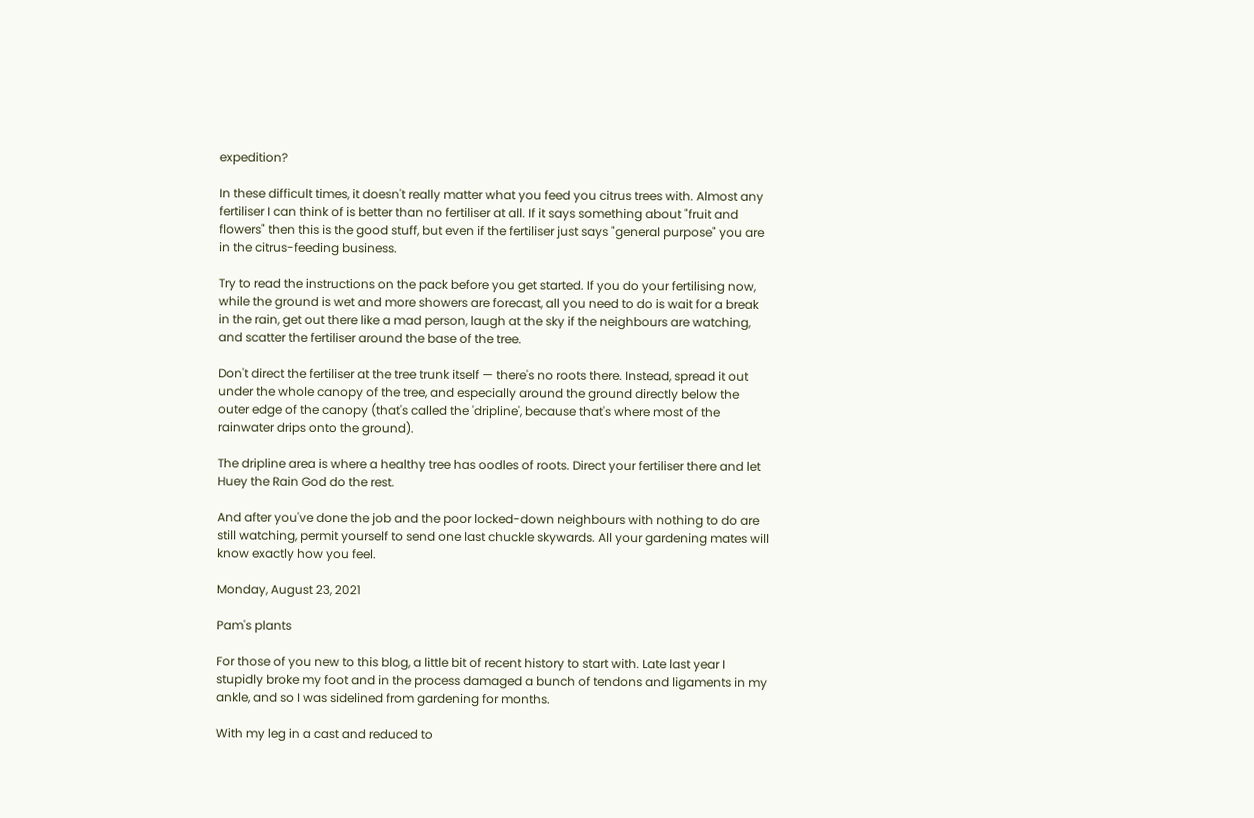expedition?

In these difficult times, it doesn't really matter what you feed you citrus trees with. Almost any fertiliser I can think of is better than no fertiliser at all. If it says something about "fruit and flowers" then this is the good stuff, but even if the fertiliser just says "general purpose" you are in the citrus-feeding business.

Try to read the instructions on the pack before you get started. If you do your fertilising now, while the ground is wet and more showers are forecast, all you need to do is wait for a break in the rain, get out there like a mad person, laugh at the sky if the neighbours are watching, and scatter the fertiliser around the base of the tree.

Don't direct the fertiliser at the tree trunk itself — there's no roots there. Instead, spread it out under the whole canopy of the tree, and especially around the ground directly below the outer edge of the canopy (that's called the 'dripline', because that's where most of the rainwater drips onto the ground).

The dripline area is where a healthy tree has oodles of roots. Direct your fertiliser there and let Huey the Rain God do the rest.

And after you've done the job and the poor locked-down neighbours with nothing to do are still watching, permit yourself to send one last chuckle skywards. All your gardening mates will know exactly how you feel.

Monday, August 23, 2021

Pam's plants

For those of you new to this blog, a little bit of recent history to start with. Late last year I stupidly broke my foot and in the process damaged a bunch of tendons and ligaments in my ankle, and so I was sidelined from gardening for months.

With my leg in a cast and reduced to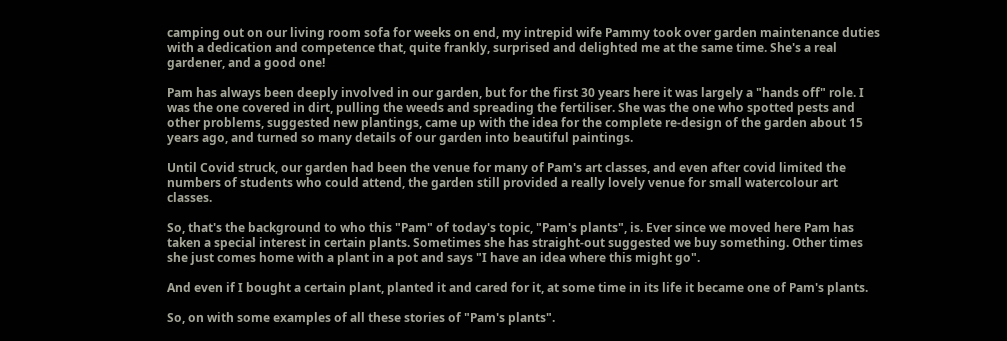camping out on our living room sofa for weeks on end, my intrepid wife Pammy took over garden maintenance duties with a dedication and competence that, quite frankly, surprised and delighted me at the same time. She's a real gardener, and a good one!

Pam has always been deeply involved in our garden, but for the first 30 years here it was largely a "hands off" role. I was the one covered in dirt, pulling the weeds and spreading the fertiliser. She was the one who spotted pests and other problems, suggested new plantings, came up with the idea for the complete re-design of the garden about 15 years ago, and turned so many details of our garden into beautiful paintings.

Until Covid struck, our garden had been the venue for many of Pam's art classes, and even after covid limited the numbers of students who could attend, the garden still provided a really lovely venue for small watercolour art classes.

So, that's the background to who this "Pam" of today's topic, "Pam's plants", is. Ever since we moved here Pam has taken a special interest in certain plants. Sometimes she has straight-out suggested we buy something. Other times she just comes home with a plant in a pot and says "I have an idea where this might go".

And even if I bought a certain plant, planted it and cared for it, at some time in its life it became one of Pam's plants.

So, on with some examples of all these stories of "Pam's plants".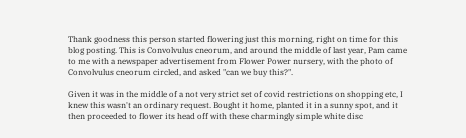Thank goodness this person started flowering just this morning, right on time for this blog posting. This is Convolvulus cneorum, and around the middle of last year, Pam came to me with a newspaper advertisement from Flower Power nursery, with the photo of Convolvulus cneorum circled, and asked "can we buy this?".

Given it was in the middle of a not very strict set of covid restrictions on shopping etc, I knew this wasn't an ordinary request. Bought it home, planted it in a sunny spot, and it then proceeded to flower its head off with these charmingly simple white disc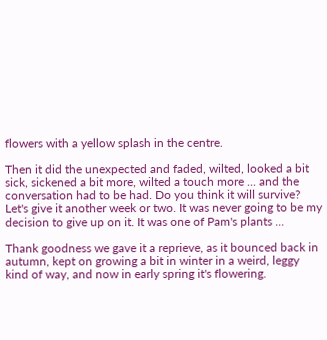flowers with a yellow splash in the centre.

Then it did the unexpected and faded, wilted, looked a bit sick, sickened a bit more, wilted a touch more ... and the conversation had to be had. Do you think it will survive? Let's give it another week or two. It was never going to be my decision to give up on it. It was one of Pam's plants ...

Thank goodness we gave it a reprieve, as it bounced back in autumn, kept on growing a bit in winter in a weird, leggy kind of way, and now in early spring it's flowering.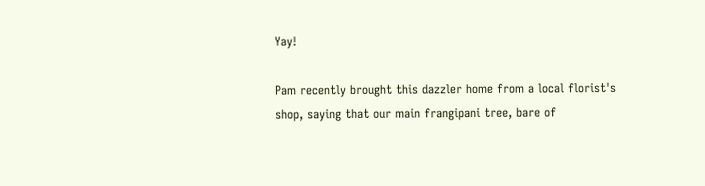Yay!

Pam recently brought this dazzler home from a local florist's shop, saying that our main frangipani tree, bare of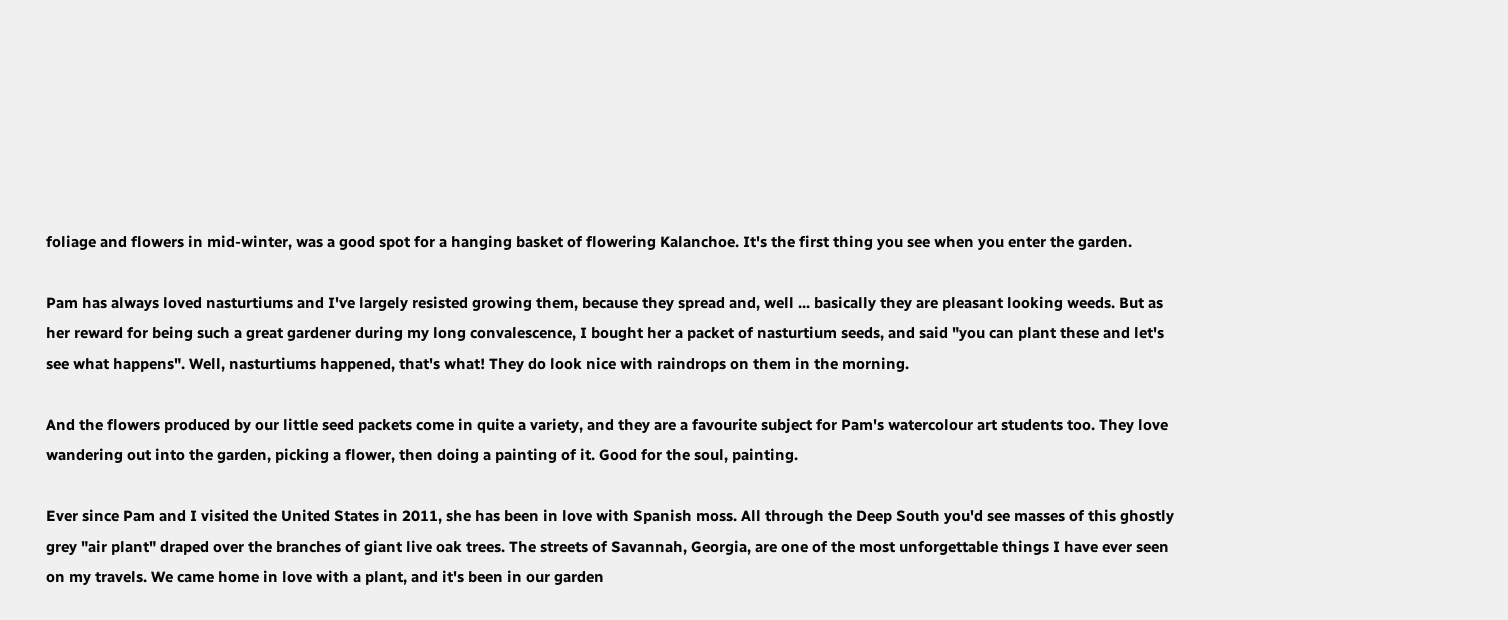foliage and flowers in mid-winter, was a good spot for a hanging basket of flowering Kalanchoe. It's the first thing you see when you enter the garden.

Pam has always loved nasturtiums and I've largely resisted growing them, because they spread and, well ... basically they are pleasant looking weeds. But as her reward for being such a great gardener during my long convalescence, I bought her a packet of nasturtium seeds, and said "you can plant these and let's see what happens". Well, nasturtiums happened, that's what! They do look nice with raindrops on them in the morning.

And the flowers produced by our little seed packets come in quite a variety, and they are a favourite subject for Pam's watercolour art students too. They love wandering out into the garden, picking a flower, then doing a painting of it. Good for the soul, painting.

Ever since Pam and I visited the United States in 2011, she has been in love with Spanish moss. All through the Deep South you'd see masses of this ghostly grey "air plant" draped over the branches of giant live oak trees. The streets of Savannah, Georgia, are one of the most unforgettable things I have ever seen on my travels. We came home in love with a plant, and it's been in our garden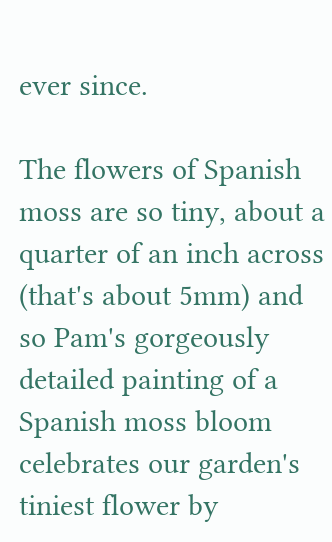ever since.

The flowers of Spanish moss are so tiny, about a quarter of an inch across (that's about 5mm) and so Pam's gorgeously detailed painting of a Spanish moss bloom celebrates our garden's tiniest flower by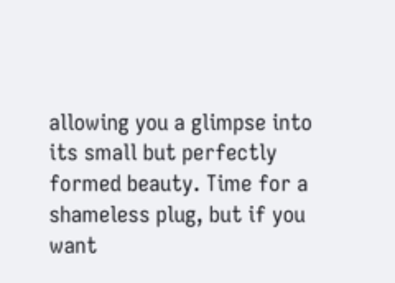allowing you a glimpse into its small but perfectly formed beauty. Time for a shameless plug, but if you want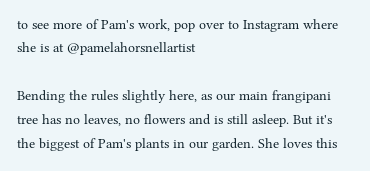to see more of Pam's work, pop over to Instagram where she is at @pamelahorsnellartist

Bending the rules slightly here, as our main frangipani tree has no leaves, no flowers and is still asleep. But it's the biggest of Pam's plants in our garden. She loves this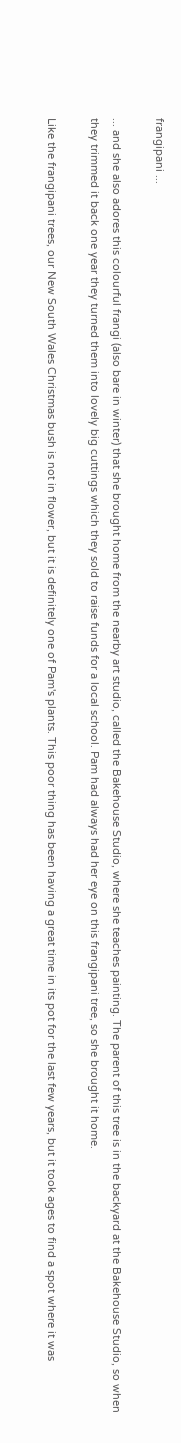frangipani ...

... and she also adores this colourful frangi (also bare in winter) that she brought home from the nearby art studio, called the Bakehouse Studio, where she teaches painting. The parent of this tree is in the backyard at the Bakehouse Studio, so when they trimmed it back one year they turned them into lovely big cuttings which they sold to raise funds for a local school. Pam had always had her eye on this frangipani tree, so she brought it home.

Like the frangipani trees, our New South Wales Christmas bush is not in flower, but it is definitely one of Pam's plants. This poor thing has been having a great time in its pot for the last few years, but it took ages to find a spot where it was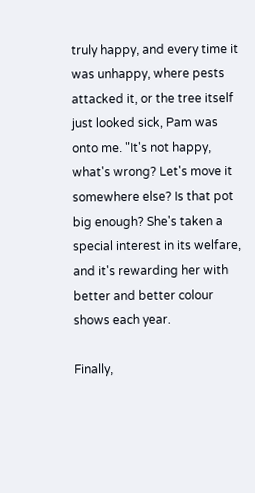truly happy, and every time it was unhappy, where pests attacked it, or the tree itself just looked sick, Pam was onto me. "It's not happy, what's wrong? Let's move it somewhere else? Is that pot big enough? She's taken a special interest in its welfare, and it's rewarding her with better and better colour shows each year.

Finally,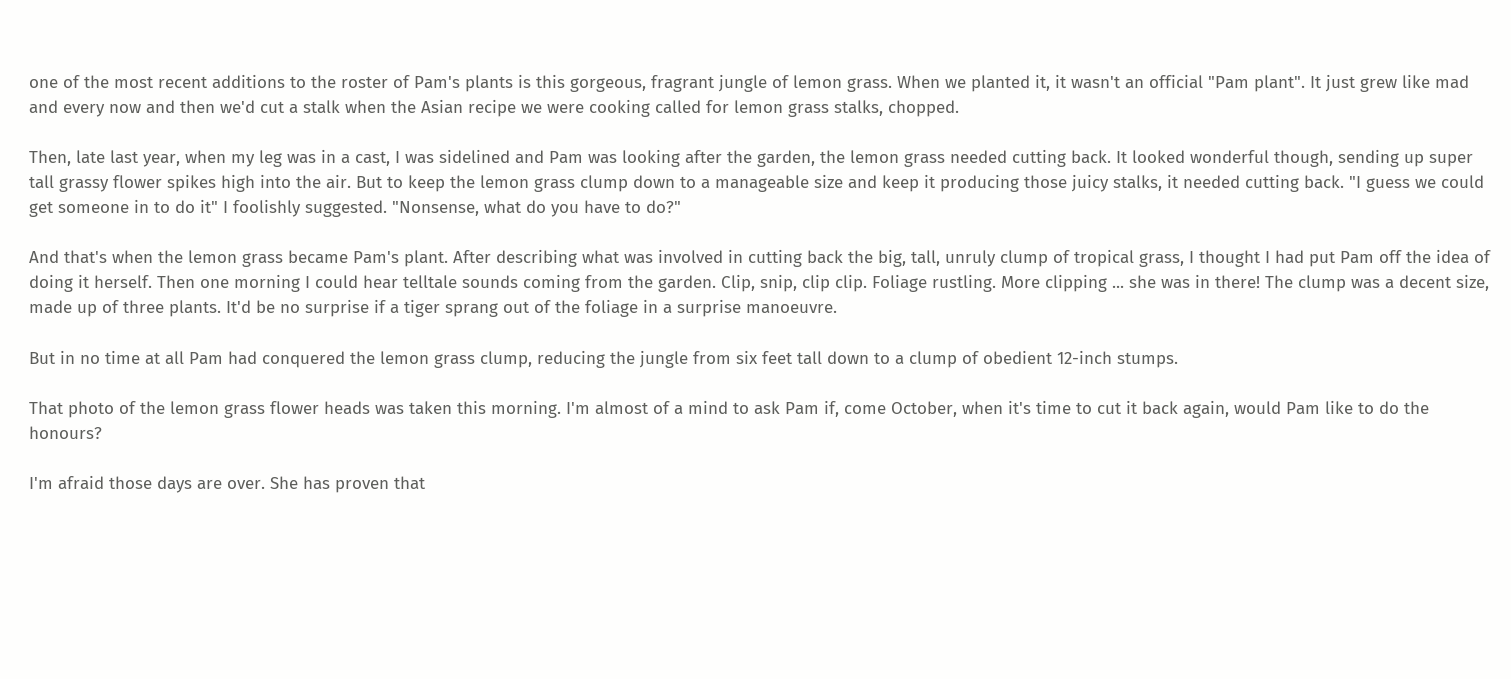one of the most recent additions to the roster of Pam's plants is this gorgeous, fragrant jungle of lemon grass. When we planted it, it wasn't an official "Pam plant". It just grew like mad and every now and then we'd cut a stalk when the Asian recipe we were cooking called for lemon grass stalks, chopped.

Then, late last year, when my leg was in a cast, I was sidelined and Pam was looking after the garden, the lemon grass needed cutting back. It looked wonderful though, sending up super tall grassy flower spikes high into the air. But to keep the lemon grass clump down to a manageable size and keep it producing those juicy stalks, it needed cutting back. "I guess we could get someone in to do it" I foolishly suggested. "Nonsense, what do you have to do?"

And that's when the lemon grass became Pam's plant. After describing what was involved in cutting back the big, tall, unruly clump of tropical grass, I thought I had put Pam off the idea of doing it herself. Then one morning I could hear telltale sounds coming from the garden. Clip, snip, clip clip. Foliage rustling. More clipping ... she was in there! The clump was a decent size, made up of three plants. It'd be no surprise if a tiger sprang out of the foliage in a surprise manoeuvre.

But in no time at all Pam had conquered the lemon grass clump, reducing the jungle from six feet tall down to a clump of obedient 12-inch stumps.

That photo of the lemon grass flower heads was taken this morning. I'm almost of a mind to ask Pam if, come October, when it's time to cut it back again, would Pam like to do the honours?

I'm afraid those days are over. She has proven that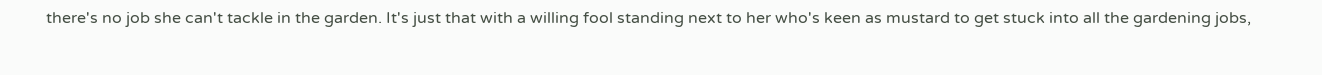there's no job she can't tackle in the garden. It's just that with a willing fool standing next to her who's keen as mustard to get stuck into all the gardening jobs,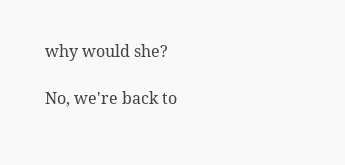why would she?

No, we're back to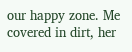our happy zone. Me covered in dirt, her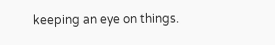keeping an eye on things.